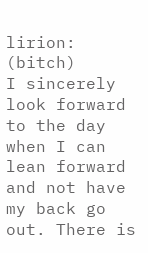lirion: (bitch)
I sincerely look forward to the day when I can lean forward and not have my back go out. There is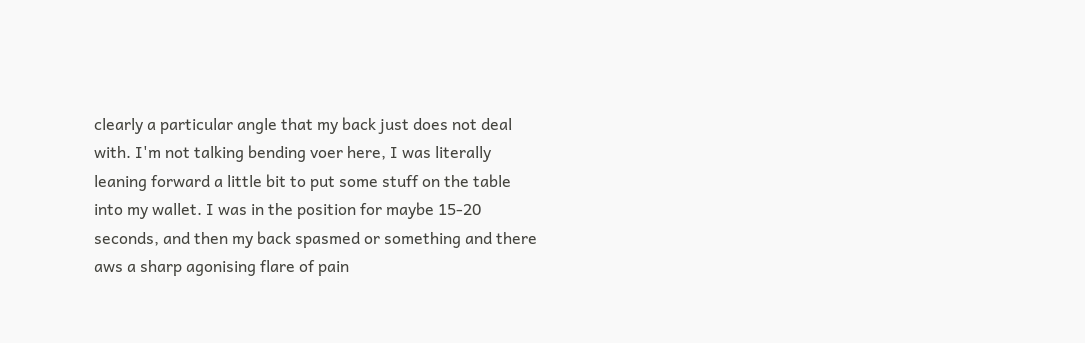clearly a particular angle that my back just does not deal with. I'm not talking bending voer here, I was literally leaning forward a little bit to put some stuff on the table into my wallet. I was in the position for maybe 15-20 seconds, and then my back spasmed or something and there aws a sharp agonising flare of pain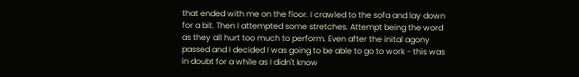that ended with me on the floor. I crawled to the sofa and lay down for a bit. Then I attempted some stretches. Attempt being the word as they all hurt too much to perform. Even after the inital agony passed and I decided I was going to be able to go to work - this was in doubt for a while as I didn't know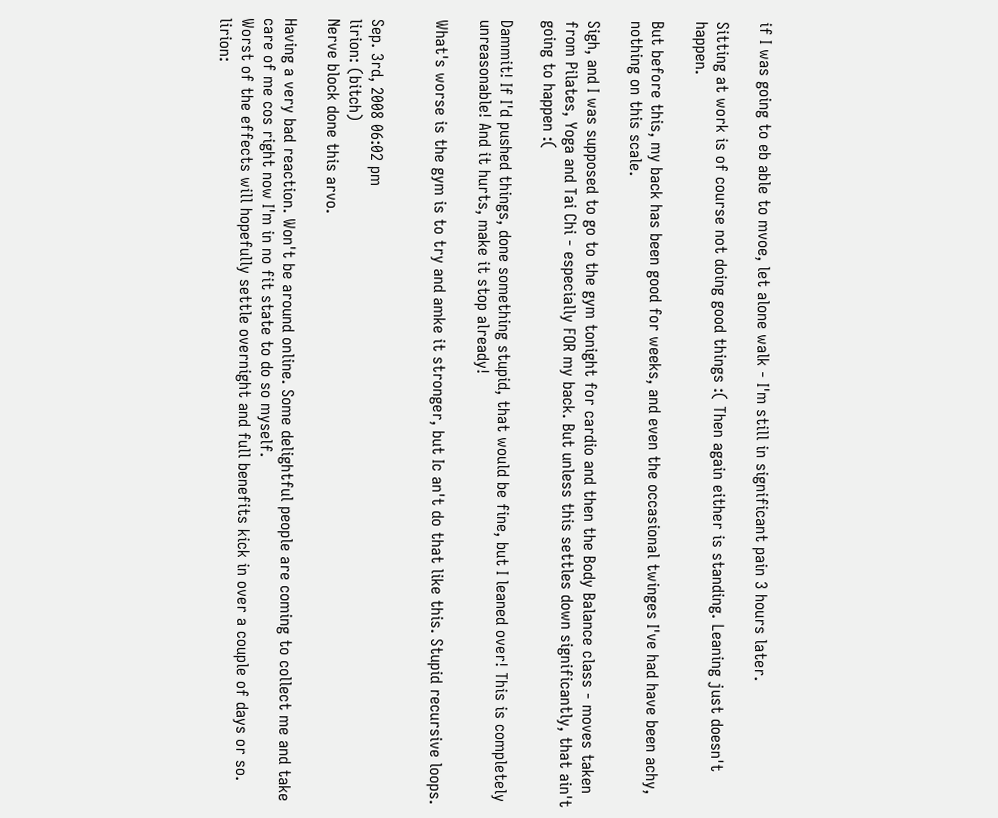if I was going to eb able to mvoe, let alone walk - I'm still in significant pain 3 hours later.

Sitting at work is of course not doing good things :( Then again either is standing. Leaning just doesn't happen.

But before this, my back has been good for weeks, and even the occasional twinges I've had have been achy, nothing on this scale.

Sigh, and I was supposed to go to the gym tonight for cardio and then the Body Balance class - moves taken from Pilates, Yoga and Tai Chi - especially FOR my back. But unless this settles down significantly, that ain't going to happen :(

Dammit! If I'd pushed things, done something stupid, that would be fine, but I leaned over! This is completely unreasonable! And it hurts, make it stop already!

What's worse is the gym is to try and amke it stronger, but Ic an't do that like this. Stupid recursive loops.


Sep. 3rd, 2008 06:02 pm
lirion: (bitch)
Nerve block done this arvo.

Having a very bad reaction. Won't be around online. Some delightful people are coming to collect me and take care of me cos right now I'm in no fit state to do so myself.
Worst of the effects will hopefully settle overnight and full benefits kick in over a couple of days or so.
lirion: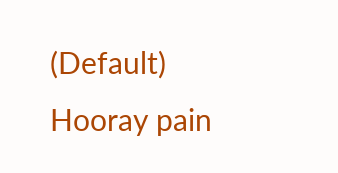(Default)
Hooray pain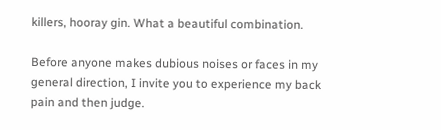killers, hooray gin. What a beautiful combination.

Before anyone makes dubious noises or faces in my general direction, I invite you to experience my back pain and then judge.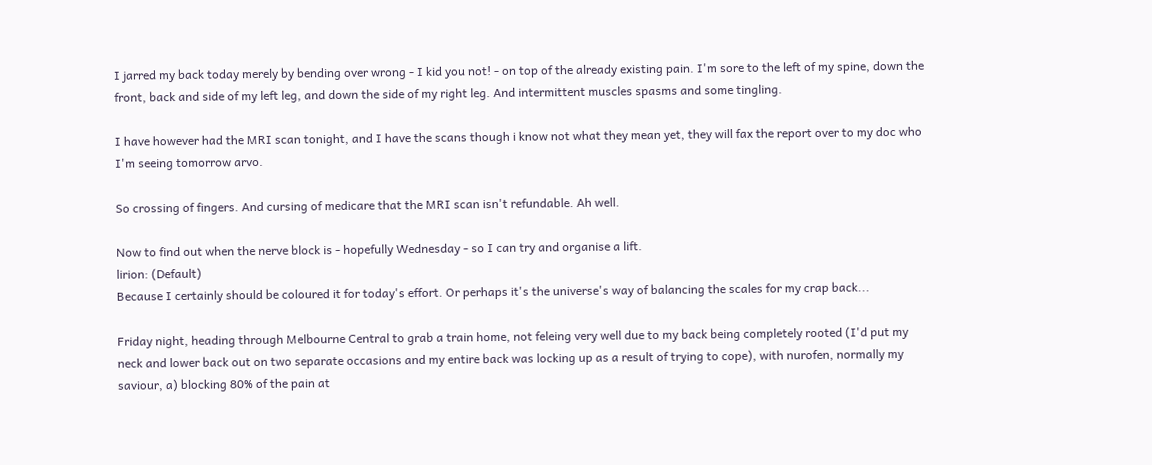I jarred my back today merely by bending over wrong - I kid you not! - on top of the already existing pain. I'm sore to the left of my spine, down the front, back and side of my left leg, and down the side of my right leg. And intermittent muscles spasms and some tingling.

I have however had the MRI scan tonight, and I have the scans though i know not what they mean yet, they will fax the report over to my doc who I'm seeing tomorrow arvo.

So crossing of fingers. And cursing of medicare that the MRI scan isn't refundable. Ah well.

Now to find out when the nerve block is - hopefully Wednesday - so I can try and organise a lift.
lirion: (Default)
Because I certainly should be coloured it for today's effort. Or perhaps it's the universe's way of balancing the scales for my crap back...

Friday night, heading through Melbourne Central to grab a train home, not feleing very well due to my back being completely rooted (I'd put my neck and lower back out on two separate occasions and my entire back was locking up as a result of trying to cope), with nurofen, normally my saviour, a) blocking 80% of the pain at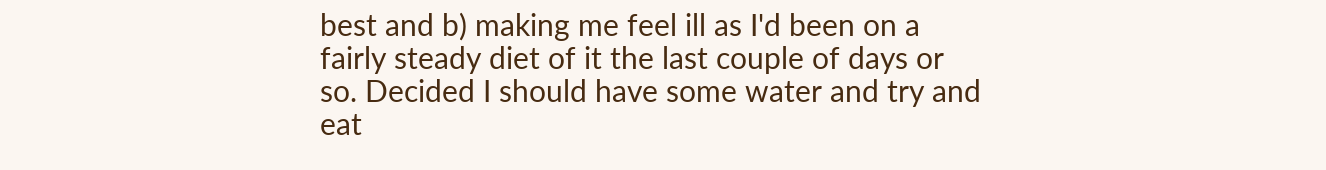best and b) making me feel ill as I'd been on a fairly steady diet of it the last couple of days or so. Decided I should have some water and try and eat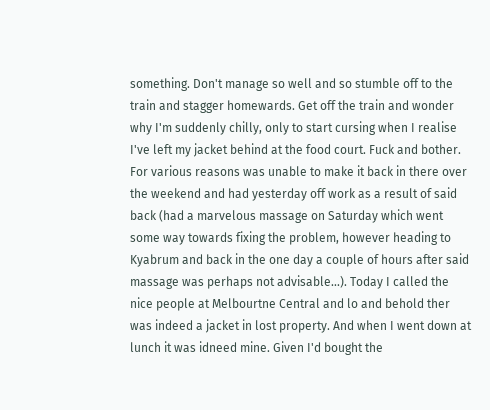something. Don't manage so well and so stumble off to the train and stagger homewards. Get off the train and wonder why I'm suddenly chilly, only to start cursing when I realise I've left my jacket behind at the food court. Fuck and bother. For various reasons was unable to make it back in there over the weekend and had yesterday off work as a result of said back (had a marvelous massage on Saturday which went some way towards fixing the problem, however heading to Kyabrum and back in the one day a couple of hours after said massage was perhaps not advisable...). Today I called the nice people at Melbourtne Central and lo and behold ther was indeed a jacket in lost property. And when I went down at lunch it was idneed mine. Given I'd bought the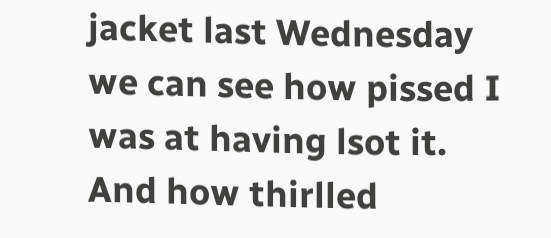jacket last Wednesday we can see how pissed I was at having lsot it. And how thirlled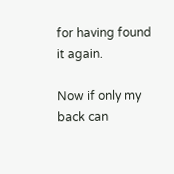for having found it again.

Now if only my back can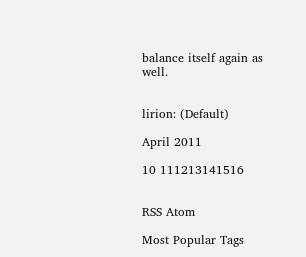balance itself again as well.


lirion: (Default)

April 2011

10 111213141516


RSS Atom

Most Popular Tags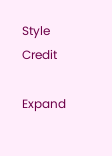Style Credit

Expand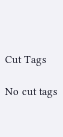Cut Tags

No cut tags